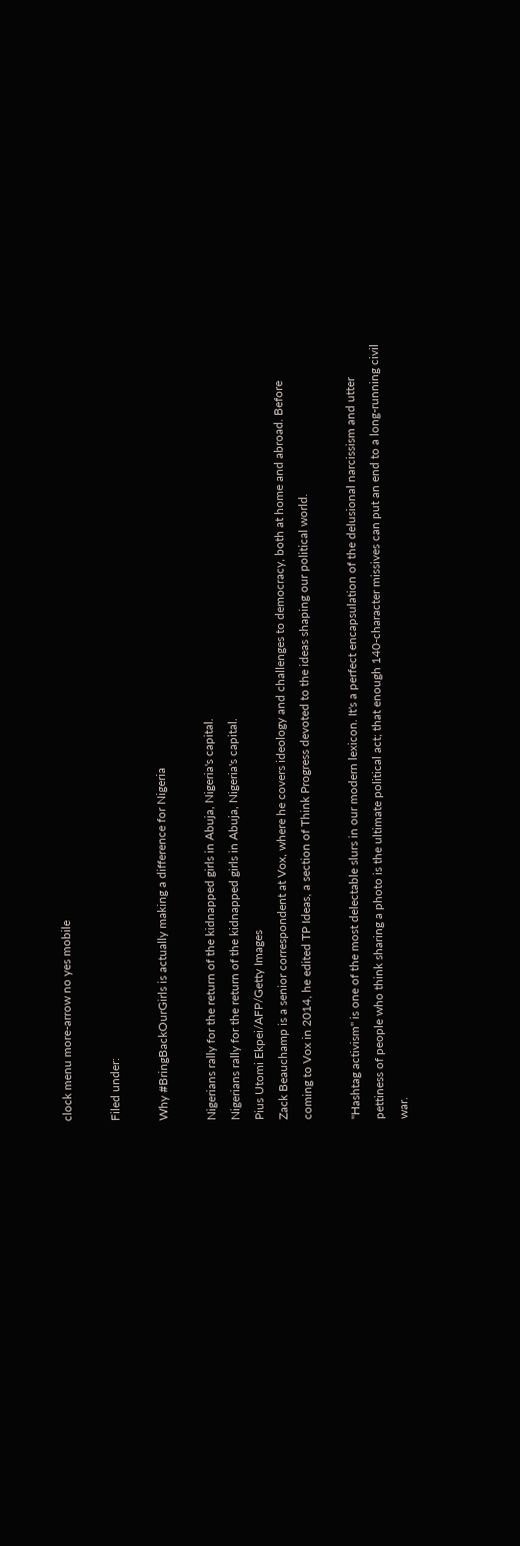clock menu more-arrow no yes mobile

Filed under:

Why #BringBackOurGirls is actually making a difference for Nigeria

Nigerians rally for the return of the kidnapped girls in Abuja, Nigeria's capital.
Nigerians rally for the return of the kidnapped girls in Abuja, Nigeria's capital.
Pius Utomi Ekpei/AFP/Getty Images
Zack Beauchamp is a senior correspondent at Vox, where he covers ideology and challenges to democracy, both at home and abroad. Before coming to Vox in 2014, he edited TP Ideas, a section of Think Progress devoted to the ideas shaping our political world.

"Hashtag activism" is one of the most delectable slurs in our modern lexicon. It's a perfect encapsulation of the delusional narcissism and utter pettiness of people who think sharing a photo is the ultimate political act; that enough 140-character missives can put an end to a long-running civil war.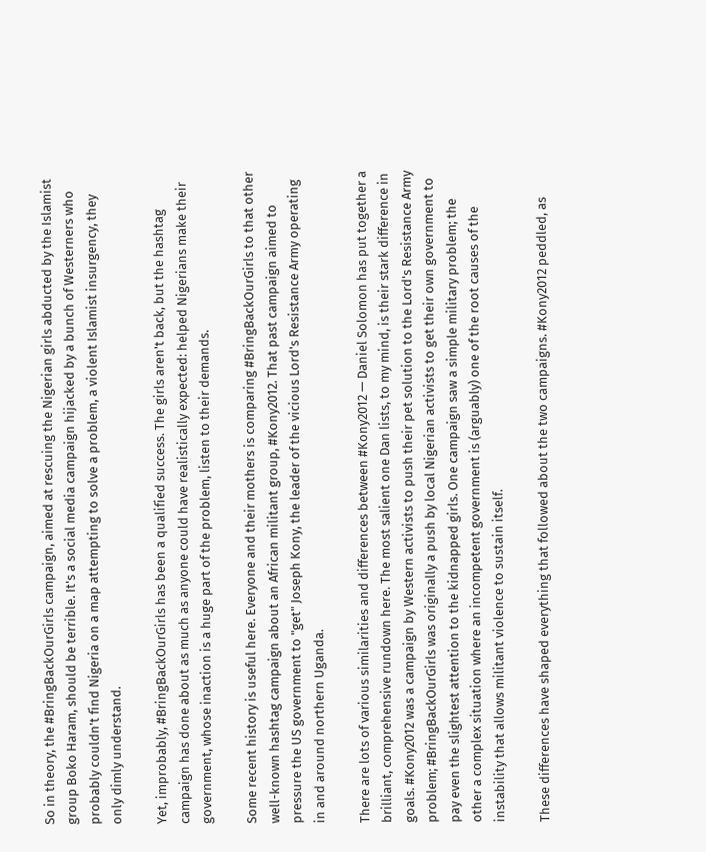So in theory, the #BringBackOurGirls campaign, aimed at rescuing the Nigerian girls abducted by the Islamist group Boko Haram, should be terrible. It's a social media campaign hijacked by a bunch of Westerners who probably couldn't find Nigeria on a map attempting to solve a problem, a violent Islamist insurgency, they only dimly understand.

Yet, improbably, #BringBackOurGirls has been a qualified success. The girls aren't back, but the hashtag campaign has done about as much as anyone could have realistically expected: helped Nigerians make their government, whose inaction is a huge part of the problem, listen to their demands.

Some recent history is useful here. Everyone and their mothers is comparing #BringBackOurGirls to that other well-known hashtag campaign about an African militant group, #Kony2012. That past campaign aimed to pressure the US government to "get" Joseph Kony, the leader of the vicious Lord's Resistance Army operating in and around northern Uganda.

There are lots of various similarities and differences between #Kony2012 — Daniel Solomon has put together a brilliant, comprehensive rundown here. The most salient one Dan lists, to my mind, is their stark difference in goals. #Kony2012 was a campaign by Western activists to push their pet solution to the Lord's Resistance Army problem; #BringBackOurGirls was originally a push by local Nigerian activists to get their own government to pay even the slightest attention to the kidnapped girls. One campaign saw a simple military problem; the other a complex situation where an incompetent government is (arguably) one of the root causes of the instability that allows militant violence to sustain itself.

These differences have shaped everything that followed about the two campaigns. #Kony2012 peddled, as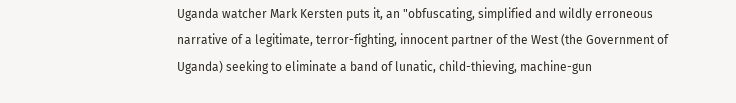Uganda watcher Mark Kersten puts it, an "obfuscating, simplified and wildly erroneous narrative of a legitimate, terror-fighting, innocent partner of the West (the Government of Uganda) seeking to eliminate a band of lunatic, child-thieving, machine-gun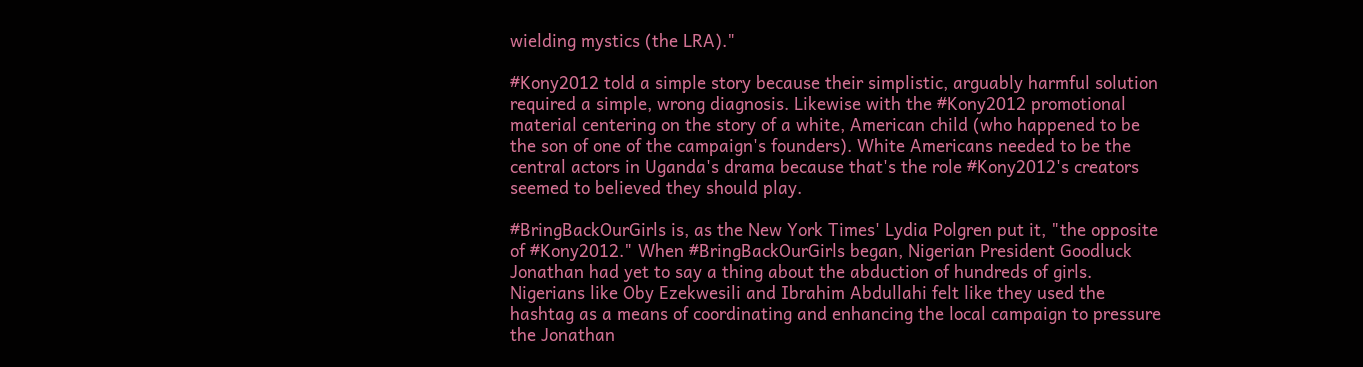wielding mystics (the LRA)."

#Kony2012 told a simple story because their simplistic, arguably harmful solution required a simple, wrong diagnosis. Likewise with the #Kony2012 promotional material centering on the story of a white, American child (who happened to be the son of one of the campaign's founders). White Americans needed to be the central actors in Uganda's drama because that's the role #Kony2012's creators seemed to believed they should play.

#BringBackOurGirls is, as the New York Times' Lydia Polgren put it, "the opposite of #Kony2012." When #BringBackOurGirls began, Nigerian President Goodluck Jonathan had yet to say a thing about the abduction of hundreds of girls. Nigerians like Oby Ezekwesili and Ibrahim Abdullahi felt like they used the hashtag as a means of coordinating and enhancing the local campaign to pressure the Jonathan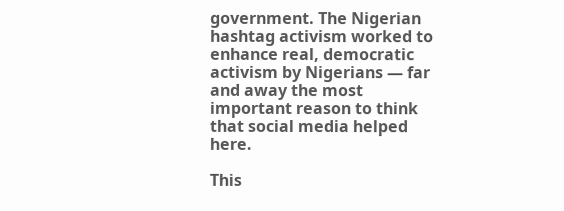government. The Nigerian hashtag activism worked to enhance real, democratic activism by Nigerians — far and away the most important reason to think that social media helped here.

This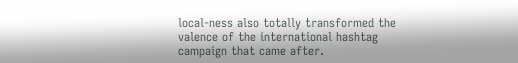local-ness also totally transformed the valence of the international hashtag campaign that came after.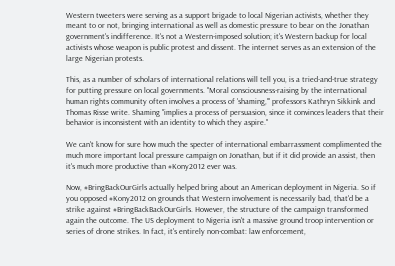Western tweeters were serving as a support brigade to local Nigerian activists, whether they meant to or not, bringing international as well as domestic pressure to bear on the Jonathan government's indifference. It's not a Western-imposed solution; it's Western backup for local activists whose weapon is public protest and dissent. The internet serves as an extension of the large Nigerian protests.

This, as a number of scholars of international relations will tell you, is a tried-and-true strategy for putting pressure on local governments. "Moral consciousness-raising by the international human rights community often involves a process of 'shaming,'" professors Kathryn Sikkink and Thomas Risse write. Shaming "implies a process of persuasion, since it convinces leaders that their behavior is inconsistent with an identity to which they aspire."

We can't know for sure how much the specter of international embarrassment complimented the much more important local pressure campaign on Jonathan, but if it did provide an assist, then it's much more productive than #Kony2012 ever was.

Now, #BringBackOurGirls actually helped bring about an American deployment in Nigeria. So if you opposed #Kony2012 on grounds that Western involvement is necessarily bad, that'd be a strike against #BringBackBackOurGirls. However, the structure of the campaign transformed again the outcome. The US deployment to Nigeria isn't a massive ground troop intervention or series of drone strikes. In fact, it's entirely non-combat: law enforcement,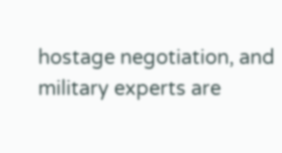hostage negotiation, and military experts are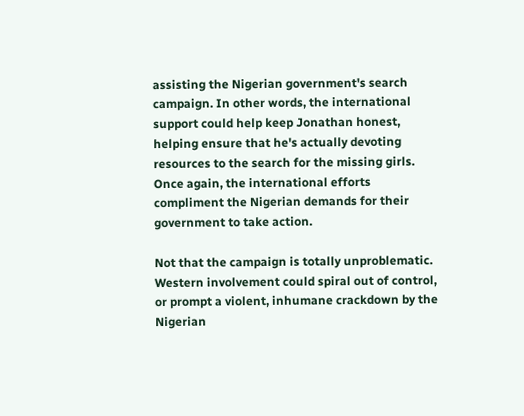assisting the Nigerian government's search campaign. In other words, the international support could help keep Jonathan honest, helping ensure that he's actually devoting resources to the search for the missing girls. Once again, the international efforts compliment the Nigerian demands for their government to take action.

Not that the campaign is totally unproblematic. Western involvement could spiral out of control, or prompt a violent, inhumane crackdown by the Nigerian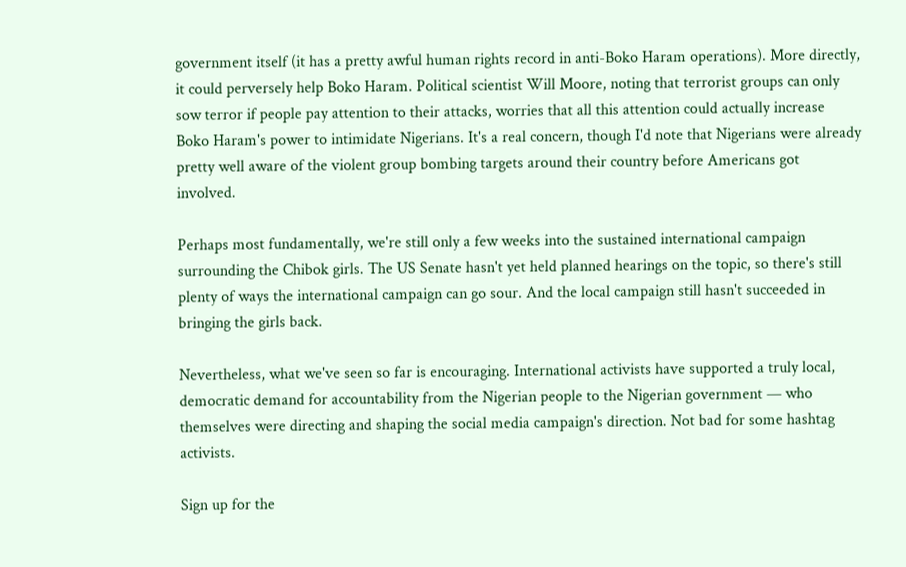government itself (it has a pretty awful human rights record in anti-Boko Haram operations). More directly, it could perversely help Boko Haram. Political scientist Will Moore, noting that terrorist groups can only sow terror if people pay attention to their attacks, worries that all this attention could actually increase Boko Haram's power to intimidate Nigerians. It's a real concern, though I'd note that Nigerians were already pretty well aware of the violent group bombing targets around their country before Americans got involved.

Perhaps most fundamentally, we're still only a few weeks into the sustained international campaign surrounding the Chibok girls. The US Senate hasn't yet held planned hearings on the topic, so there's still plenty of ways the international campaign can go sour. And the local campaign still hasn't succeeded in bringing the girls back.

Nevertheless, what we've seen so far is encouraging. International activists have supported a truly local, democratic demand for accountability from the Nigerian people to the Nigerian government — who themselves were directing and shaping the social media campaign's direction. Not bad for some hashtag activists.

Sign up for the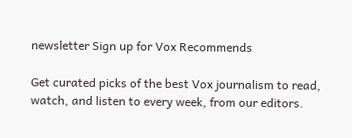newsletter Sign up for Vox Recommends

Get curated picks of the best Vox journalism to read, watch, and listen to every week, from our editors.